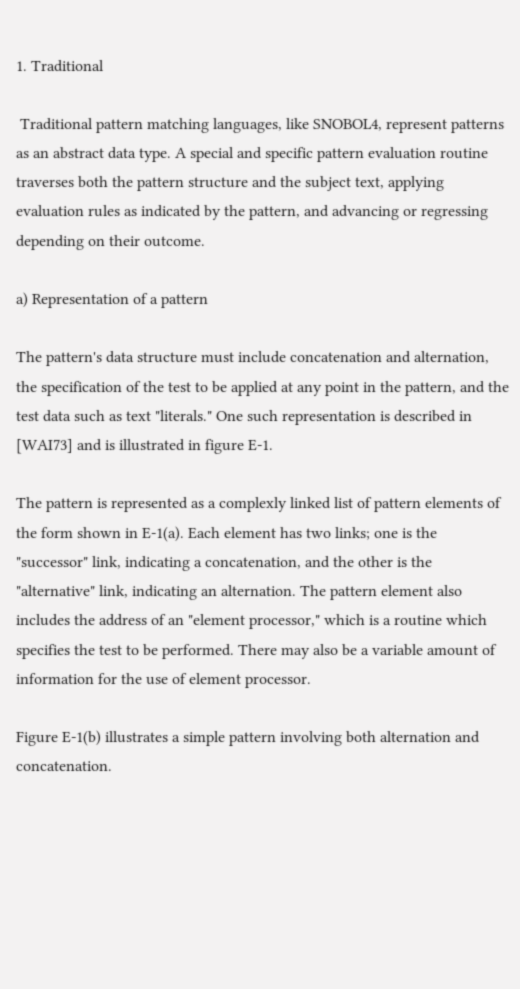1. Traditional

 Traditional pattern matching languages, like SNOBOL4, represent patterns as an abstract data type. A special and specific pattern evaluation routine traverses both the pattern structure and the subject text, applying evaluation rules as indicated by the pattern, and advancing or regressing depending on their outcome.

a) Representation of a pattern

The pattern's data structure must include concatenation and alternation, the specification of the test to be applied at any point in the pattern, and the test data such as text "literals." One such representation is described in [WAI73] and is illustrated in figure E-1.

The pattern is represented as a complexly linked list of pattern elements of the form shown in E-1(a). Each element has two links; one is the "successor" link, indicating a concatenation, and the other is the "alternative" link, indicating an alternation. The pattern element also includes the address of an "element processor," which is a routine which specifies the test to be performed. There may also be a variable amount of information for the use of element processor.

Figure E-1(b) illustrates a simple pattern involving both alternation and concatenation.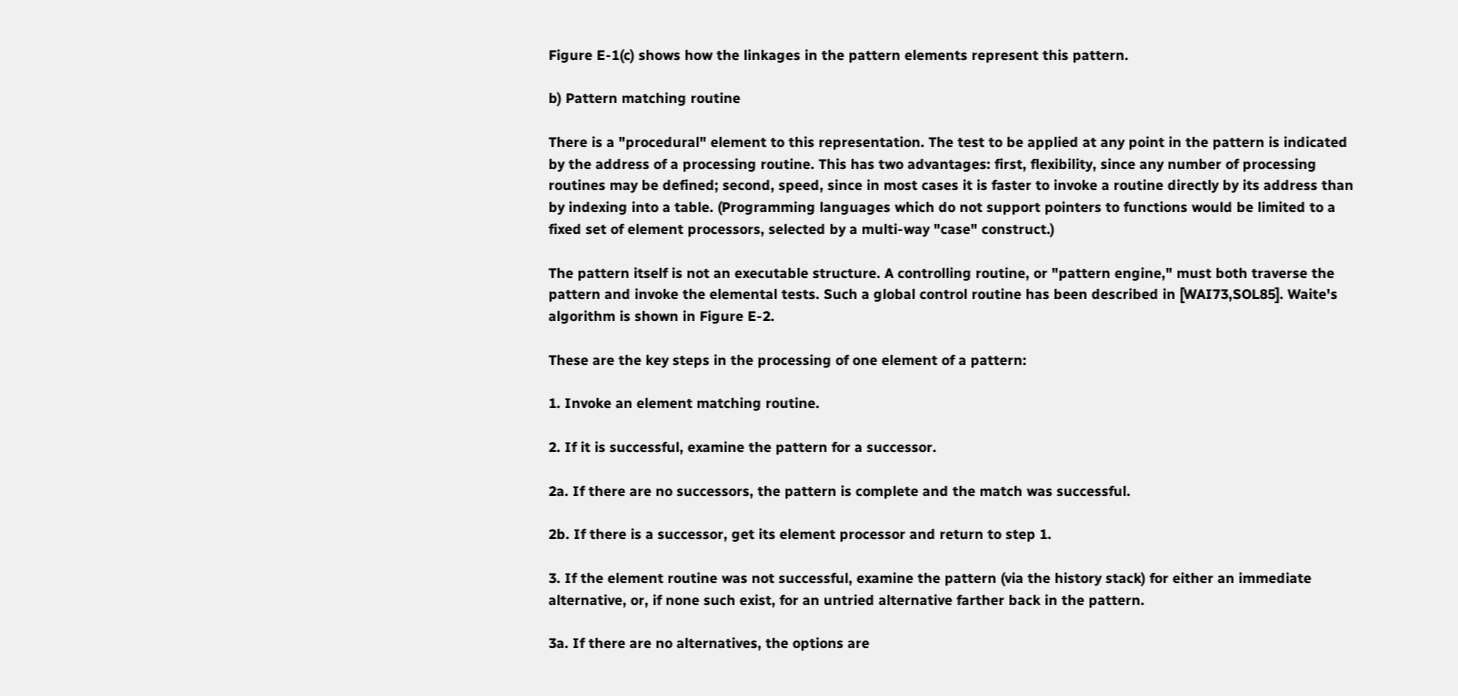Figure E-1(c) shows how the linkages in the pattern elements represent this pattern.

b) Pattern matching routine

There is a "procedural" element to this representation. The test to be applied at any point in the pattern is indicated by the address of a processing routine. This has two advantages: first, flexibility, since any number of processing routines may be defined; second, speed, since in most cases it is faster to invoke a routine directly by its address than by indexing into a table. (Programming languages which do not support pointers to functions would be limited to a fixed set of element processors, selected by a multi-way "case" construct.)

The pattern itself is not an executable structure. A controlling routine, or "pattern engine," must both traverse the pattern and invoke the elemental tests. Such a global control routine has been described in [WAI73,SOL85]. Waite's algorithm is shown in Figure E-2.

These are the key steps in the processing of one element of a pattern:

1. Invoke an element matching routine.

2. If it is successful, examine the pattern for a successor.

2a. If there are no successors, the pattern is complete and the match was successful.

2b. If there is a successor, get its element processor and return to step 1.

3. If the element routine was not successful, examine the pattern (via the history stack) for either an immediate alternative, or, if none such exist, for an untried alternative farther back in the pattern.

3a. If there are no alternatives, the options are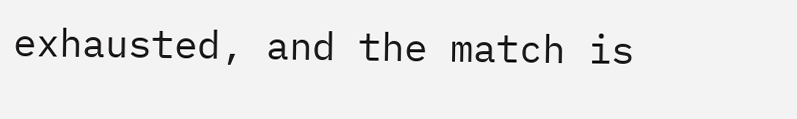exhausted, and the match is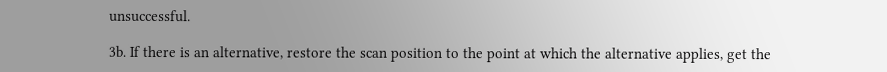unsuccessful.

3b. If there is an alternative, restore the scan position to the point at which the alternative applies, get the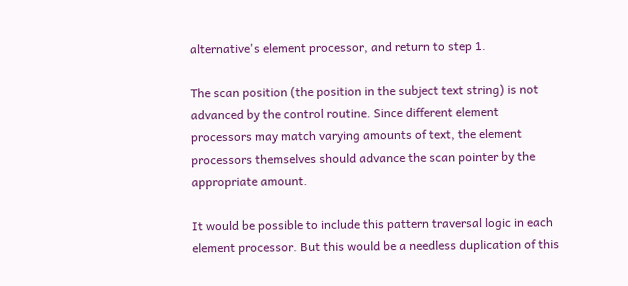alternative's element processor, and return to step 1.

The scan position (the position in the subject text string) is not advanced by the control routine. Since different element processors may match varying amounts of text, the element processors themselves should advance the scan pointer by the appropriate amount.

It would be possible to include this pattern traversal logic in each element processor. But this would be a needless duplication of this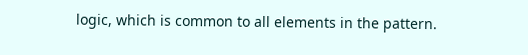logic, which is common to all elements in the pattern.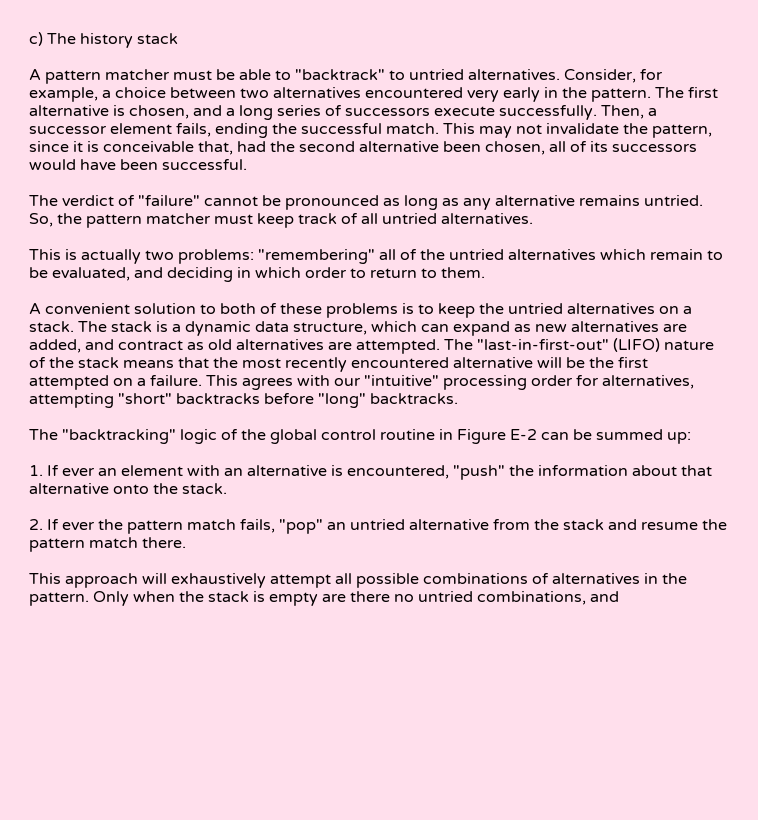c) The history stack

A pattern matcher must be able to "backtrack" to untried alternatives. Consider, for example, a choice between two alternatives encountered very early in the pattern. The first alternative is chosen, and a long series of successors execute successfully. Then, a successor element fails, ending the successful match. This may not invalidate the pattern, since it is conceivable that, had the second alternative been chosen, all of its successors would have been successful.

The verdict of "failure" cannot be pronounced as long as any alternative remains untried. So, the pattern matcher must keep track of all untried alternatives.

This is actually two problems: "remembering" all of the untried alternatives which remain to be evaluated, and deciding in which order to return to them.

A convenient solution to both of these problems is to keep the untried alternatives on a stack. The stack is a dynamic data structure, which can expand as new alternatives are added, and contract as old alternatives are attempted. The "last-in-first-out" (LIFO) nature of the stack means that the most recently encountered alternative will be the first attempted on a failure. This agrees with our "intuitive" processing order for alternatives, attempting "short" backtracks before "long" backtracks.

The "backtracking" logic of the global control routine in Figure E-2 can be summed up:

1. If ever an element with an alternative is encountered, "push" the information about that alternative onto the stack.

2. If ever the pattern match fails, "pop" an untried alternative from the stack and resume the pattern match there.

This approach will exhaustively attempt all possible combinations of alternatives in the pattern. Only when the stack is empty are there no untried combinations, and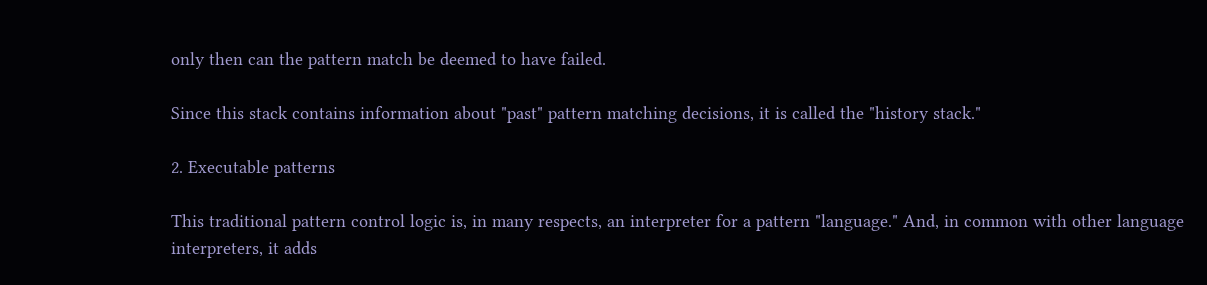only then can the pattern match be deemed to have failed.

Since this stack contains information about "past" pattern matching decisions, it is called the "history stack."

2. Executable patterns

This traditional pattern control logic is, in many respects, an interpreter for a pattern "language." And, in common with other language interpreters, it adds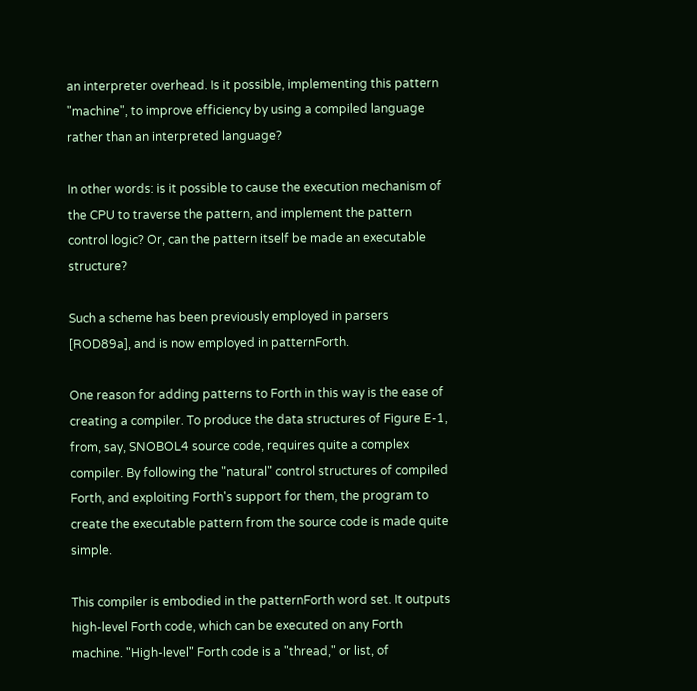an interpreter overhead. Is it possible, implementing this pattern "machine", to improve efficiency by using a compiled language rather than an interpreted language?

In other words: is it possible to cause the execution mechanism of the CPU to traverse the pattern, and implement the pattern control logic? Or, can the pattern itself be made an executable structure?

Such a scheme has been previously employed in parsers [ROD89a], and is now employed in patternForth.

One reason for adding patterns to Forth in this way is the ease of creating a compiler. To produce the data structures of Figure E-1, from, say, SNOBOL4 source code, requires quite a complex compiler. By following the "natural" control structures of compiled Forth, and exploiting Forth's support for them, the program to create the executable pattern from the source code is made quite simple.

This compiler is embodied in the patternForth word set. It outputs high-level Forth code, which can be executed on any Forth machine. "High-level" Forth code is a "thread," or list, of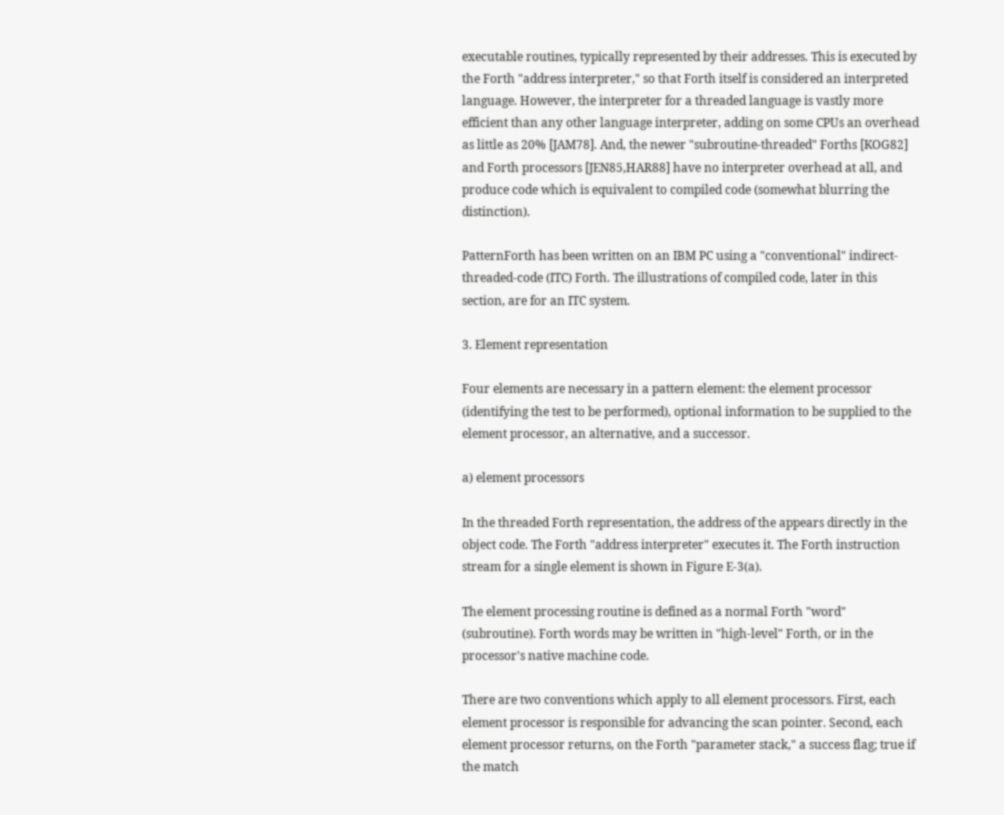executable routines, typically represented by their addresses. This is executed by the Forth "address interpreter," so that Forth itself is considered an interpreted language. However, the interpreter for a threaded language is vastly more efficient than any other language interpreter, adding on some CPUs an overhead as little as 20% [JAM78]. And, the newer "subroutine-threaded" Forths [KOG82] and Forth processors [JEN85,HAR88] have no interpreter overhead at all, and produce code which is equivalent to compiled code (somewhat blurring the distinction).

PatternForth has been written on an IBM PC using a "conventional" indirect-threaded-code (ITC) Forth. The illustrations of compiled code, later in this section, are for an ITC system.

3. Element representation

Four elements are necessary in a pattern element: the element processor (identifying the test to be performed), optional information to be supplied to the element processor, an alternative, and a successor.

a) element processors

In the threaded Forth representation, the address of the appears directly in the object code. The Forth "address interpreter" executes it. The Forth instruction stream for a single element is shown in Figure E-3(a).

The element processing routine is defined as a normal Forth "word" (subroutine). Forth words may be written in "high-level" Forth, or in the processor's native machine code.

There are two conventions which apply to all element processors. First, each element processor is responsible for advancing the scan pointer. Second, each element processor returns, on the Forth "parameter stack," a success flag; true if the match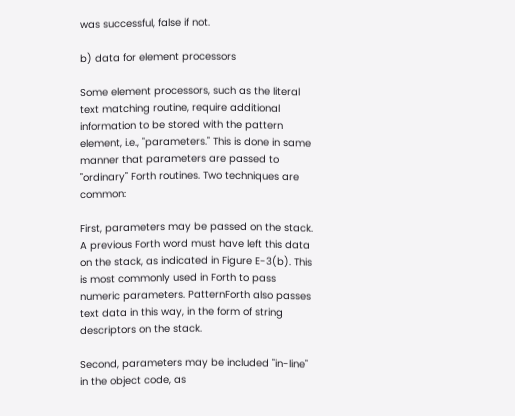was successful, false if not.

b) data for element processors

Some element processors, such as the literal text matching routine, require additional information to be stored with the pattern element, i.e., "parameters." This is done in same manner that parameters are passed to "ordinary" Forth routines. Two techniques are common:

First, parameters may be passed on the stack. A previous Forth word must have left this data on the stack, as indicated in Figure E-3(b). This is most commonly used in Forth to pass numeric parameters. PatternForth also passes text data in this way, in the form of string descriptors on the stack.

Second, parameters may be included "in-line" in the object code, as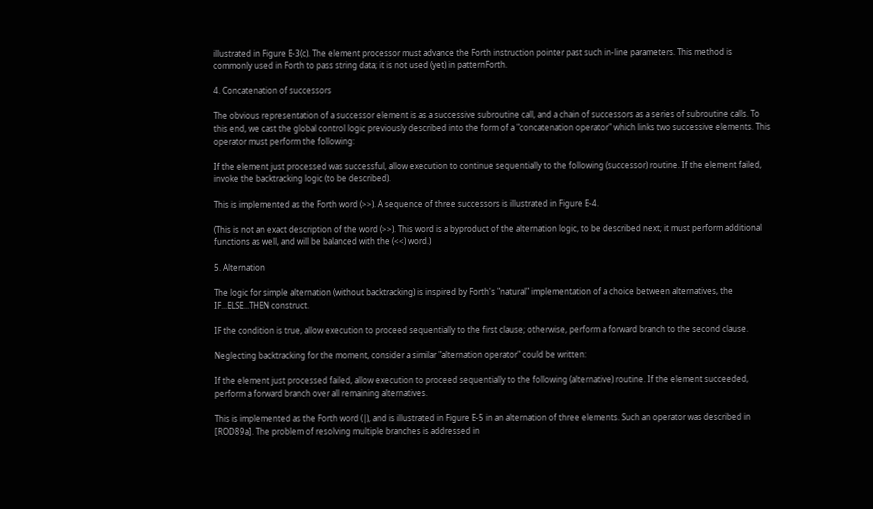illustrated in Figure E-3(c). The element processor must advance the Forth instruction pointer past such in-line parameters. This method is commonly used in Forth to pass string data; it is not used (yet) in patternForth.

4. Concatenation of successors

The obvious representation of a successor element is as a successive subroutine call, and a chain of successors as a series of subroutine calls. To this end, we cast the global control logic previously described into the form of a "concatenation operator" which links two successive elements. This operator must perform the following:

If the element just processed was successful, allow execution to continue sequentially to the following (successor) routine. If the element failed, invoke the backtracking logic (to be described).

This is implemented as the Forth word (>>). A sequence of three successors is illustrated in Figure E-4.

(This is not an exact description of the word (>>). This word is a byproduct of the alternation logic, to be described next; it must perform additional functions as well, and will be balanced with the (<<) word.)

5. Alternation

The logic for simple alternation (without backtracking) is inspired by Forth's "natural" implementation of a choice between alternatives, the IF...ELSE...THEN construct.

IF the condition is true, allow execution to proceed sequentially to the first clause; otherwise, perform a forward branch to the second clause.

Neglecting backtracking for the moment, consider a similar "alternation operator" could be written:

If the element just processed failed, allow execution to proceed sequentially to the following (alternative) routine. If the element succeeded, perform a forward branch over all remaining alternatives.

This is implemented as the Forth word (|), and is illustrated in Figure E-5 in an alternation of three elements. Such an operator was described in [ROD89a]. The problem of resolving multiple branches is addressed in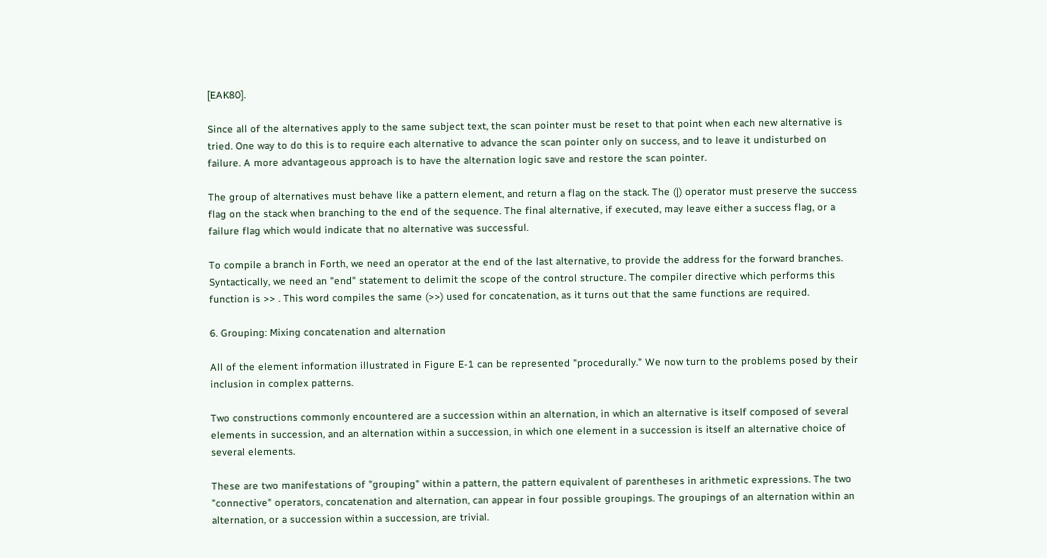[EAK80].

Since all of the alternatives apply to the same subject text, the scan pointer must be reset to that point when each new alternative is tried. One way to do this is to require each alternative to advance the scan pointer only on success, and to leave it undisturbed on failure. A more advantageous approach is to have the alternation logic save and restore the scan pointer.

The group of alternatives must behave like a pattern element, and return a flag on the stack. The (|) operator must preserve the success flag on the stack when branching to the end of the sequence. The final alternative, if executed, may leave either a success flag, or a failure flag which would indicate that no alternative was successful.

To compile a branch in Forth, we need an operator at the end of the last alternative, to provide the address for the forward branches. Syntactically, we need an "end" statement to delimit the scope of the control structure. The compiler directive which performs this function is >> . This word compiles the same (>>) used for concatenation, as it turns out that the same functions are required.

6. Grouping: Mixing concatenation and alternation

All of the element information illustrated in Figure E-1 can be represented "procedurally." We now turn to the problems posed by their inclusion in complex patterns.

Two constructions commonly encountered are a succession within an alternation, in which an alternative is itself composed of several elements in succession, and an alternation within a succession, in which one element in a succession is itself an alternative choice of several elements.

These are two manifestations of "grouping" within a pattern, the pattern equivalent of parentheses in arithmetic expressions. The two "connective" operators, concatenation and alternation, can appear in four possible groupings. The groupings of an alternation within an alternation, or a succession within a succession, are trivial.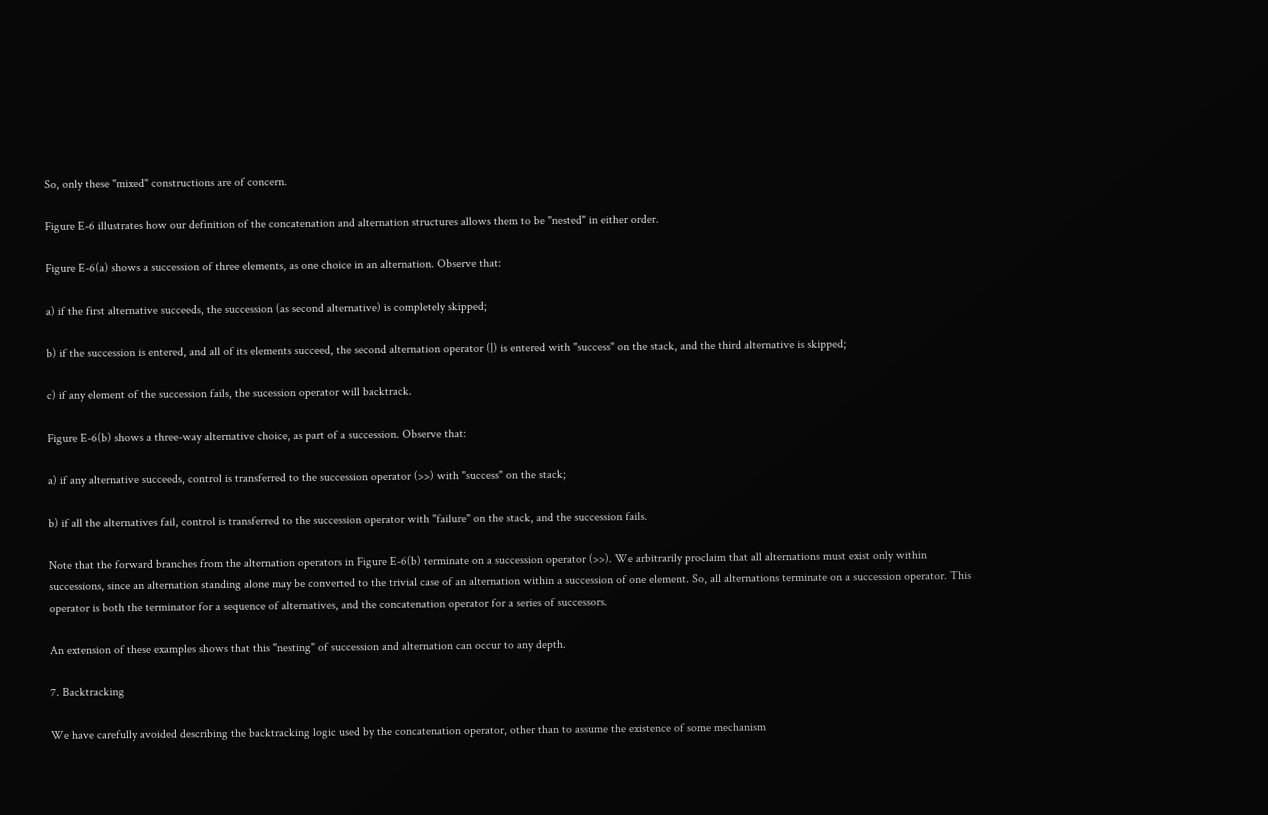So, only these "mixed" constructions are of concern.

Figure E-6 illustrates how our definition of the concatenation and alternation structures allows them to be "nested" in either order.

Figure E-6(a) shows a succession of three elements, as one choice in an alternation. Observe that:

a) if the first alternative succeeds, the succession (as second alternative) is completely skipped;

b) if the succession is entered, and all of its elements succeed, the second alternation operator (|) is entered with "success" on the stack, and the third alternative is skipped;

c) if any element of the succession fails, the sucession operator will backtrack.

Figure E-6(b) shows a three-way alternative choice, as part of a succession. Observe that:

a) if any alternative succeeds, control is transferred to the succession operator (>>) with "success" on the stack;

b) if all the alternatives fail, control is transferred to the succession operator with "failure" on the stack, and the succession fails.

Note that the forward branches from the alternation operators in Figure E-6(b) terminate on a succession operator (>>). We arbitrarily proclaim that all alternations must exist only within successions, since an alternation standing alone may be converted to the trivial case of an alternation within a succession of one element. So, all alternations terminate on a succession operator. This operator is both the terminator for a sequence of alternatives, and the concatenation operator for a series of successors.

An extension of these examples shows that this "nesting" of succession and alternation can occur to any depth.

7. Backtracking

We have carefully avoided describing the backtracking logic used by the concatenation operator, other than to assume the existence of some mechanism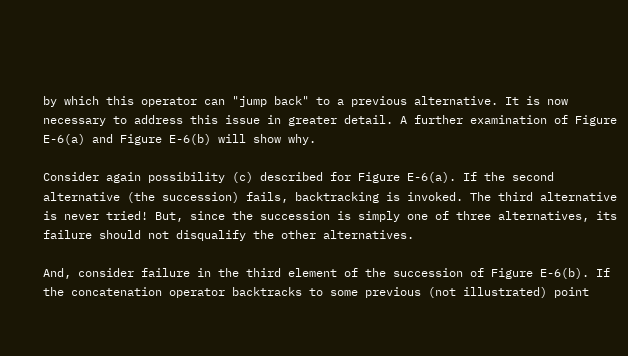by which this operator can "jump back" to a previous alternative. It is now necessary to address this issue in greater detail. A further examination of Figure E-6(a) and Figure E-6(b) will show why.

Consider again possibility (c) described for Figure E-6(a). If the second alternative (the succession) fails, backtracking is invoked. The third alternative is never tried! But, since the succession is simply one of three alternatives, its failure should not disqualify the other alternatives.

And, consider failure in the third element of the succession of Figure E-6(b). If the concatenation operator backtracks to some previous (not illustrated) point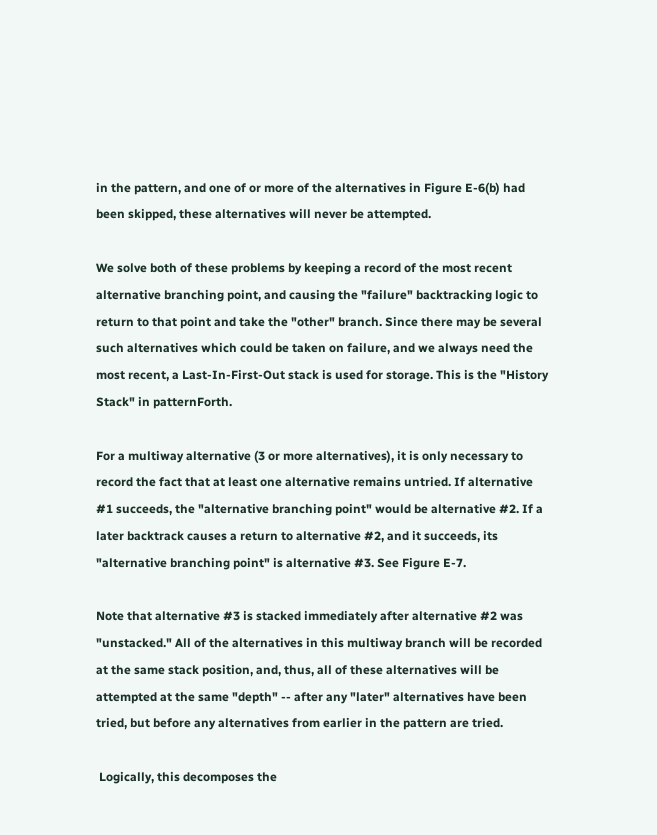in the pattern, and one of or more of the alternatives in Figure E-6(b) had been skipped, these alternatives will never be attempted.

We solve both of these problems by keeping a record of the most recent alternative branching point, and causing the "failure" backtracking logic to return to that point and take the "other" branch. Since there may be several such alternatives which could be taken on failure, and we always need the most recent, a Last-In-First-Out stack is used for storage. This is the "History Stack" in patternForth.

For a multiway alternative (3 or more alternatives), it is only necessary to record the fact that at least one alternative remains untried. If alternative #1 succeeds, the "alternative branching point" would be alternative #2. If a later backtrack causes a return to alternative #2, and it succeeds, its "alternative branching point" is alternative #3. See Figure E-7.

Note that alternative #3 is stacked immediately after alternative #2 was "unstacked." All of the alternatives in this multiway branch will be recorded at the same stack position, and, thus, all of these alternatives will be attempted at the same "depth" -- after any "later" alternatives have been tried, but before any alternatives from earlier in the pattern are tried.

 Logically, this decomposes the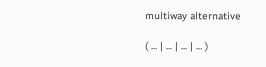multiway alternative

( ... | ... | ... | ... )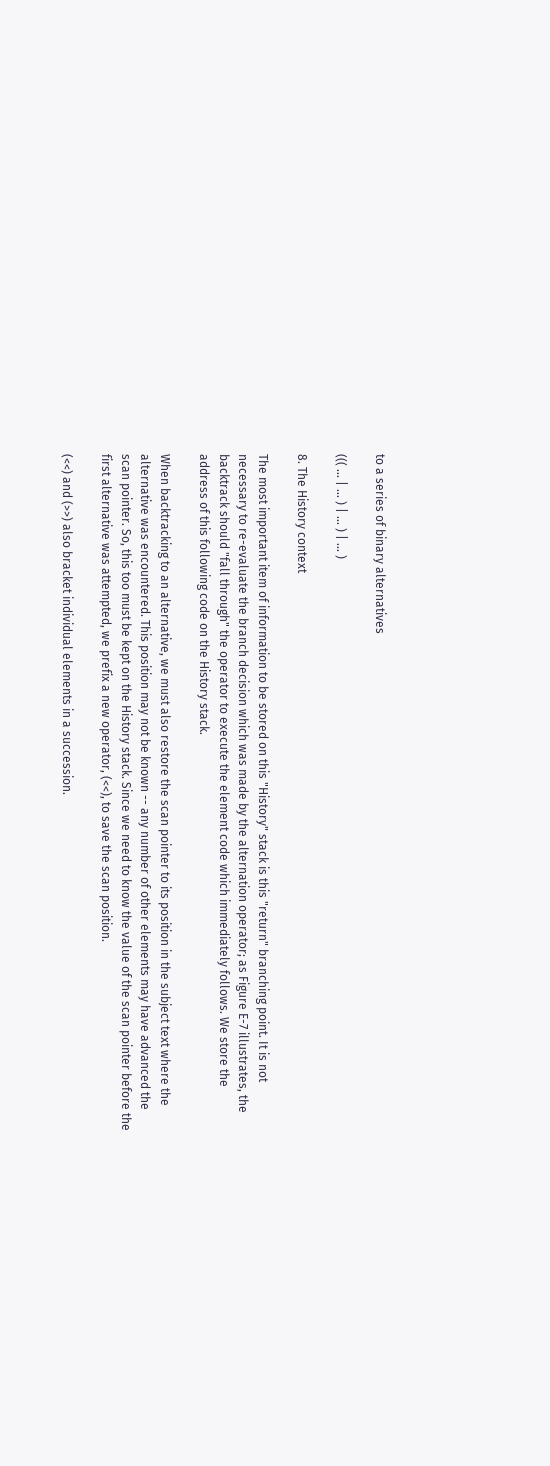to a series of binary alternatives

((( ... | ... ) | ... ) | ... )

8. The History context

The most important item of information to be stored on this "History" stack is this "return" branching point. It is not necessary to re-evaluate the branch decision which was made by the alternation operator; as Figure E-7 illustrates, the backtrack should "fall through" the operator to execute the element code which immediately follows. We store the address of this following code on the History stack.

When backtracking to an alternative, we must also restore the scan pointer to its position in the subject text where the alternative was encountered. This position may not be known -- any number of other elements may have advanced the scan pointer. So, this too must be kept on the History stack. Since we need to know the value of the scan pointer before the first alternative was attempted, we prefix a new operator, (<<), to save the scan position.

(<<) and (>>) also bracket individual elements in a succession.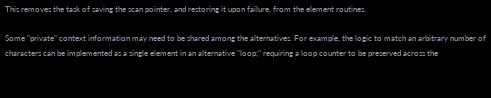This removes the task of saving the scan pointer, and restoring it upon failure, from the element routines.

Some "private" context information may need to be shared among the alternatives. For example, the logic to match an arbitrary number of characters can be implemented as a single element in an alternative "loop;" requiring a loop counter to be preserved across the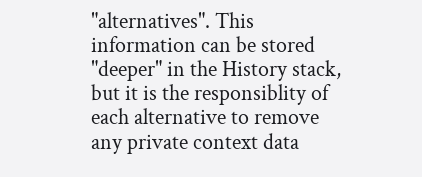"alternatives". This information can be stored "deeper" in the History stack, but it is the responsiblity of each alternative to remove any private context data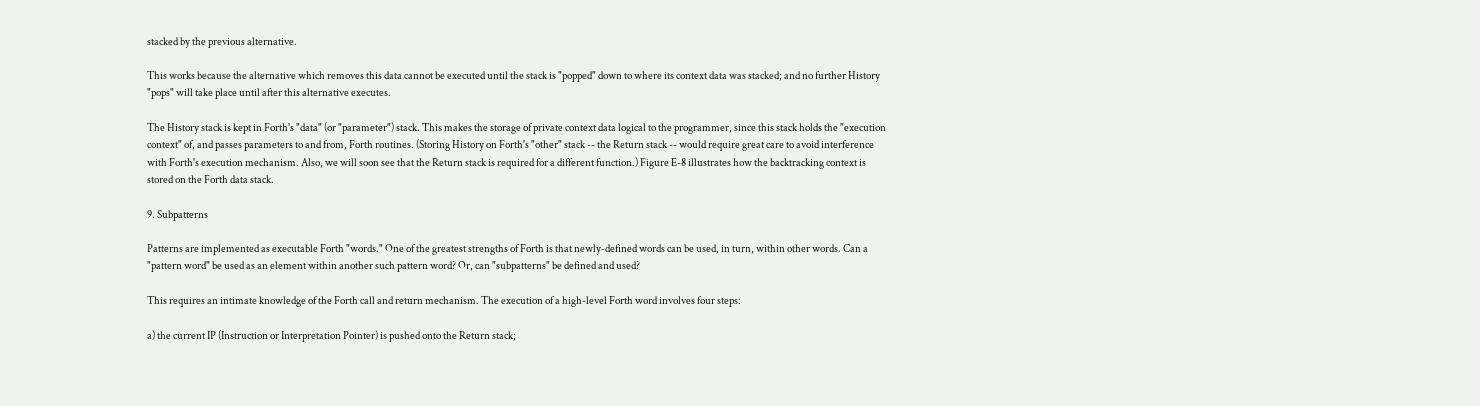stacked by the previous alternative.

This works because the alternative which removes this data cannot be executed until the stack is "popped" down to where its context data was stacked; and no further History "pops" will take place until after this alternative executes.

The History stack is kept in Forth's "data" (or "parameter") stack. This makes the storage of private context data logical to the programmer, since this stack holds the "execution context" of, and passes parameters to and from, Forth routines. (Storing History on Forth's "other" stack -- the Return stack -- would require great care to avoid interference with Forth's execution mechanism. Also, we will soon see that the Return stack is required for a different function.) Figure E-8 illustrates how the backtracking context is stored on the Forth data stack.

9. Subpatterns

Patterns are implemented as executable Forth "words." One of the greatest strengths of Forth is that newly-defined words can be used, in turn, within other words. Can a "pattern word" be used as an element within another such pattern word? Or, can "subpatterns" be defined and used?

This requires an intimate knowledge of the Forth call and return mechanism. The execution of a high-level Forth word involves four steps:

a) the current IP (Instruction or Interpretation Pointer) is pushed onto the Return stack;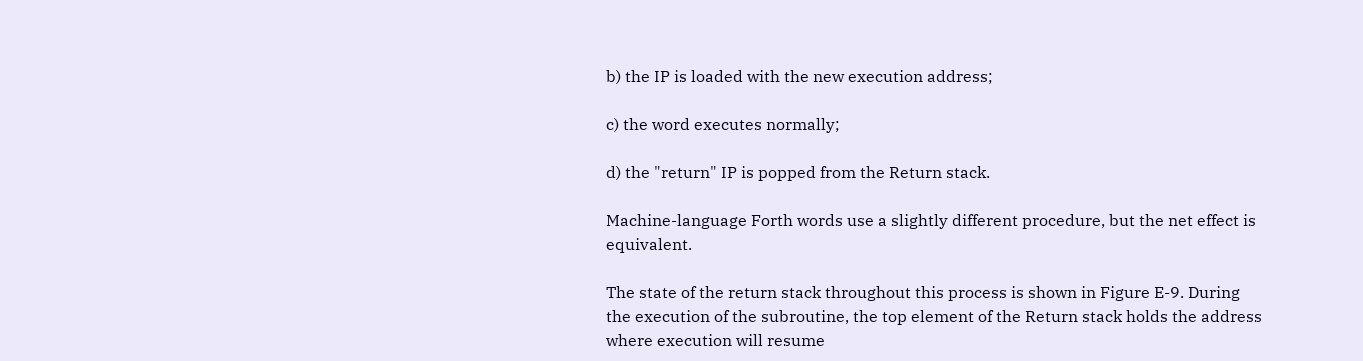b) the IP is loaded with the new execution address;

c) the word executes normally;

d) the "return" IP is popped from the Return stack.

Machine-language Forth words use a slightly different procedure, but the net effect is equivalent.

The state of the return stack throughout this process is shown in Figure E-9. During the execution of the subroutine, the top element of the Return stack holds the address where execution will resume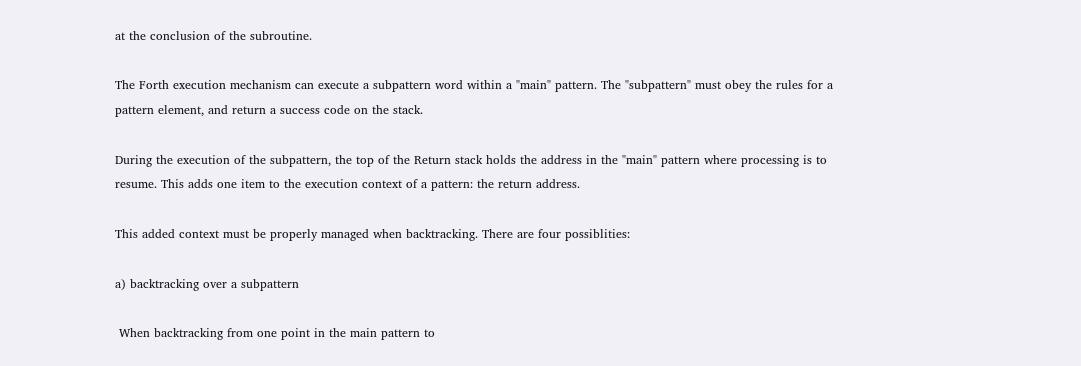at the conclusion of the subroutine.

The Forth execution mechanism can execute a subpattern word within a "main" pattern. The "subpattern" must obey the rules for a pattern element, and return a success code on the stack.

During the execution of the subpattern, the top of the Return stack holds the address in the "main" pattern where processing is to resume. This adds one item to the execution context of a pattern: the return address.

This added context must be properly managed when backtracking. There are four possiblities:

a) backtracking over a subpattern

 When backtracking from one point in the main pattern to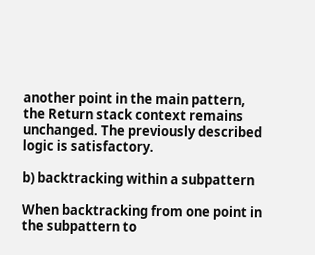another point in the main pattern, the Return stack context remains unchanged. The previously described logic is satisfactory.

b) backtracking within a subpattern

When backtracking from one point in the subpattern to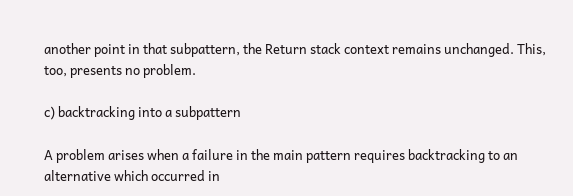another point in that subpattern, the Return stack context remains unchanged. This, too, presents no problem.

c) backtracking into a subpattern

A problem arises when a failure in the main pattern requires backtracking to an alternative which occurred in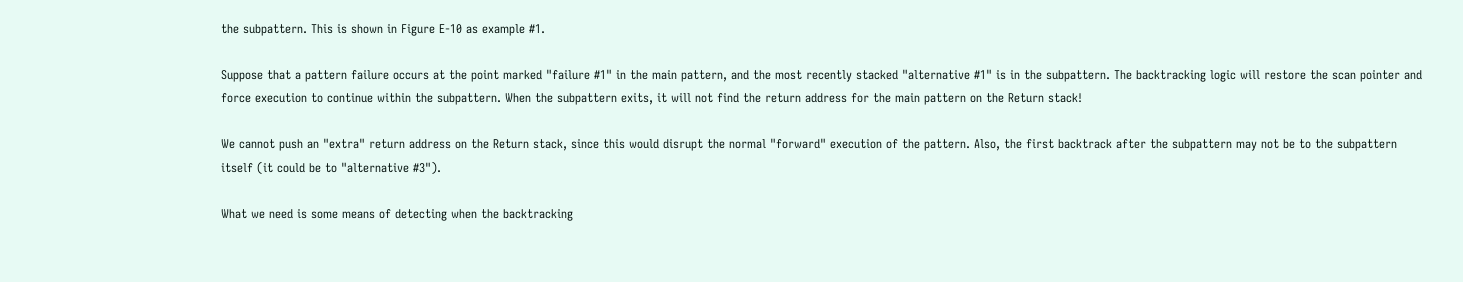the subpattern. This is shown in Figure E-10 as example #1.

Suppose that a pattern failure occurs at the point marked "failure #1" in the main pattern, and the most recently stacked "alternative #1" is in the subpattern. The backtracking logic will restore the scan pointer and force execution to continue within the subpattern. When the subpattern exits, it will not find the return address for the main pattern on the Return stack!

We cannot push an "extra" return address on the Return stack, since this would disrupt the normal "forward" execution of the pattern. Also, the first backtrack after the subpattern may not be to the subpattern itself (it could be to "alternative #3").

What we need is some means of detecting when the backtracking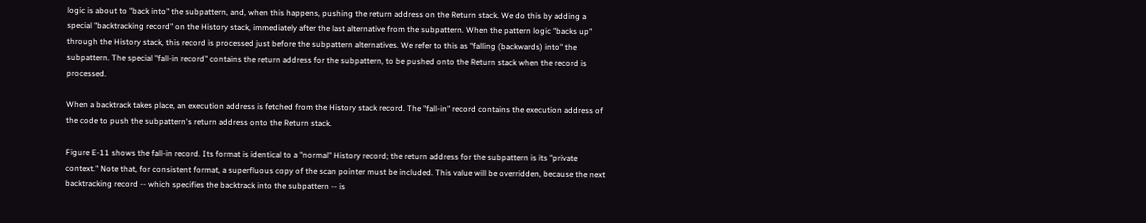logic is about to "back into" the subpattern, and, when this happens, pushing the return address on the Return stack. We do this by adding a special "backtracking record" on the History stack, immediately after the last alternative from the subpattern. When the pattern logic "backs up" through the History stack, this record is processed just before the subpattern alternatives. We refer to this as "falling (backwards) into" the subpattern. The special "fall-in record" contains the return address for the subpattern, to be pushed onto the Return stack when the record is processed.

When a backtrack takes place, an execution address is fetched from the History stack record. The "fall-in" record contains the execution address of the code to push the subpattern's return address onto the Return stack.

Figure E-11 shows the fall-in record. Its format is identical to a "normal" History record; the return address for the subpattern is its "private context." Note that, for consistent format, a superfluous copy of the scan pointer must be included. This value will be overridden, because the next backtracking record -- which specifies the backtrack into the subpattern -- is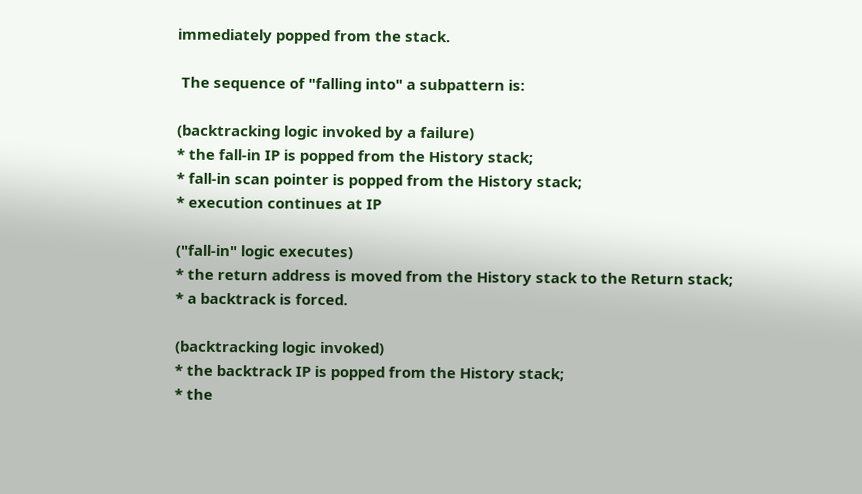immediately popped from the stack.

 The sequence of "falling into" a subpattern is:

(backtracking logic invoked by a failure)
* the fall-in IP is popped from the History stack;
* fall-in scan pointer is popped from the History stack;
* execution continues at IP

("fall-in" logic executes)
* the return address is moved from the History stack to the Return stack;
* a backtrack is forced.

(backtracking logic invoked)
* the backtrack IP is popped from the History stack;
* the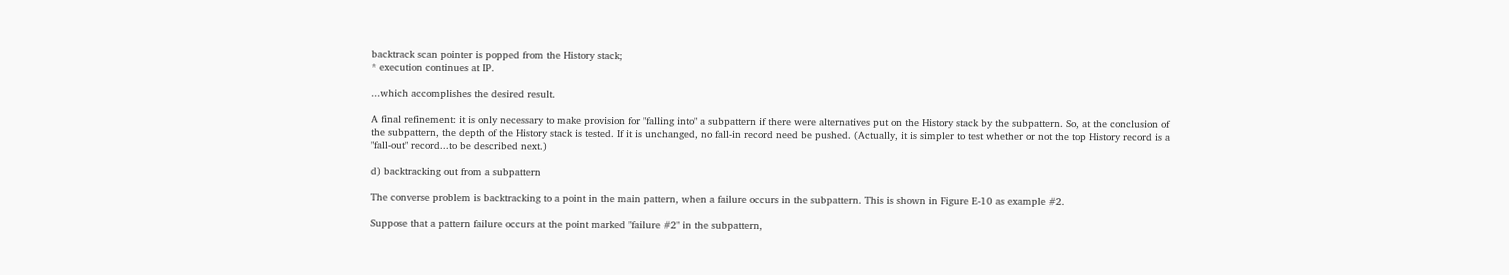backtrack scan pointer is popped from the History stack;
* execution continues at IP.

...which accomplishes the desired result.

A final refinement: it is only necessary to make provision for "falling into" a subpattern if there were alternatives put on the History stack by the subpattern. So, at the conclusion of the subpattern, the depth of the History stack is tested. If it is unchanged, no fall-in record need be pushed. (Actually, it is simpler to test whether or not the top History record is a "fall-out" record...to be described next.)

d) backtracking out from a subpattern

The converse problem is backtracking to a point in the main pattern, when a failure occurs in the subpattern. This is shown in Figure E-10 as example #2.

Suppose that a pattern failure occurs at the point marked "failure #2" in the subpattern,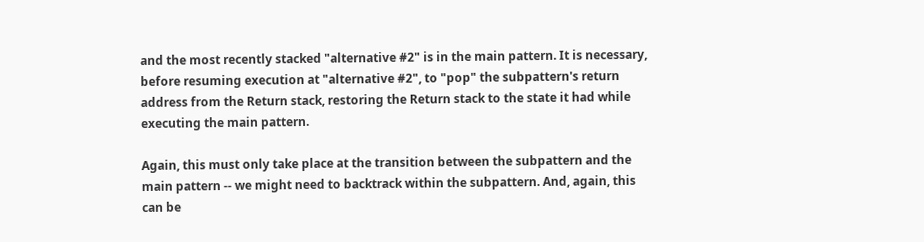and the most recently stacked "alternative #2" is in the main pattern. It is necessary, before resuming execution at "alternative #2", to "pop" the subpattern's return address from the Return stack, restoring the Return stack to the state it had while executing the main pattern.

Again, this must only take place at the transition between the subpattern and the main pattern -- we might need to backtrack within the subpattern. And, again, this can be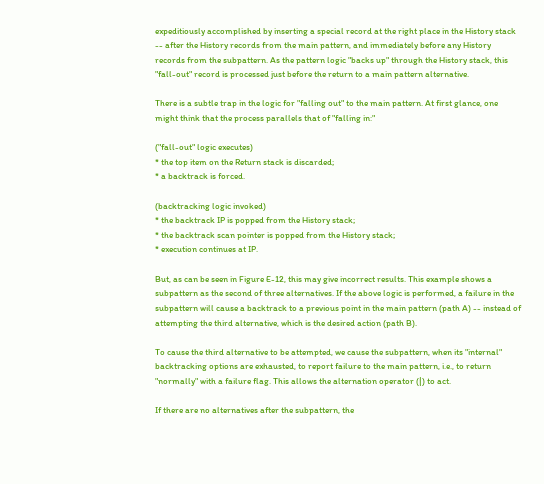expeditiously accomplished by inserting a special record at the right place in the History stack -- after the History records from the main pattern, and immediately before any History records from the subpattern. As the pattern logic "backs up" through the History stack, this "fall-out" record is processed just before the return to a main pattern alternative.

There is a subtle trap in the logic for "falling out" to the main pattern. At first glance, one might think that the process parallels that of "falling in:"

("fall-out" logic executes)
* the top item on the Return stack is discarded;
* a backtrack is forced.

(backtracking logic invoked)
* the backtrack IP is popped from the History stack;
* the backtrack scan pointer is popped from the History stack;
* execution continues at IP.

But, as can be seen in Figure E-12, this may give incorrect results. This example shows a subpattern as the second of three alternatives. If the above logic is performed, a failure in the subpattern will cause a backtrack to a previous point in the main pattern (path A) -- instead of attempting the third alternative, which is the desired action (path B).

To cause the third alternative to be attempted, we cause the subpattern, when its "internal" backtracking options are exhausted, to report failure to the main pattern, i.e., to return "normally" with a failure flag. This allows the alternation operator (|) to act.

If there are no alternatives after the subpattern, the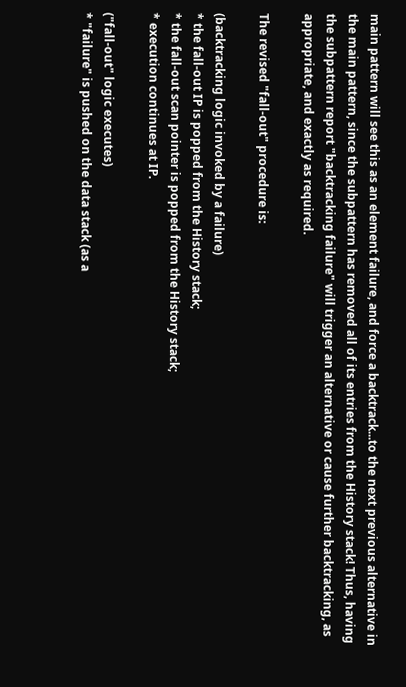main pattern will see this as an element failure, and force a backtrack...to the next previous alternative in the main pattern, since the subpattern has removed all of its entries from the History stack! Thus, having the subpattern report "backtracking failure" will trigger an alternative or cause further backtracking, as appropriate, and exactly as required.

The revised "fall-out" procedure is:

(backtracking logic invoked by a failure)
* the fall-out IP is popped from the History stack;
* the fall-out scan pointer is popped from the History stack;
* execution continues at IP.

("fall-out" logic executes)
* "failure" is pushed on the data stack (as a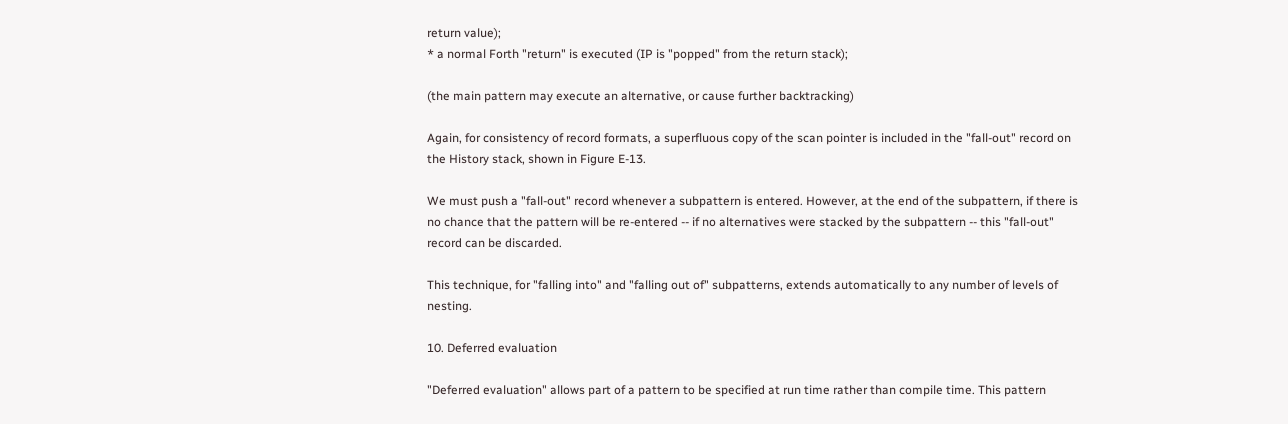return value);
* a normal Forth "return" is executed (IP is "popped" from the return stack);

(the main pattern may execute an alternative, or cause further backtracking)

Again, for consistency of record formats, a superfluous copy of the scan pointer is included in the "fall-out" record on the History stack, shown in Figure E-13.

We must push a "fall-out" record whenever a subpattern is entered. However, at the end of the subpattern, if there is no chance that the pattern will be re-entered -- if no alternatives were stacked by the subpattern -- this "fall-out" record can be discarded.

This technique, for "falling into" and "falling out of" subpatterns, extends automatically to any number of levels of nesting.

10. Deferred evaluation

"Deferred evaluation" allows part of a pattern to be specified at run time rather than compile time. This pattern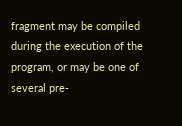fragment may be compiled during the execution of the program, or may be one of several pre-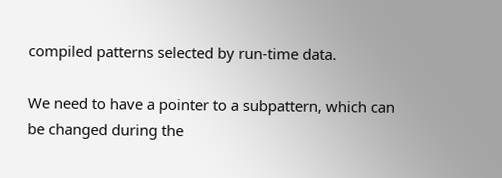compiled patterns selected by run-time data.

We need to have a pointer to a subpattern, which can be changed during the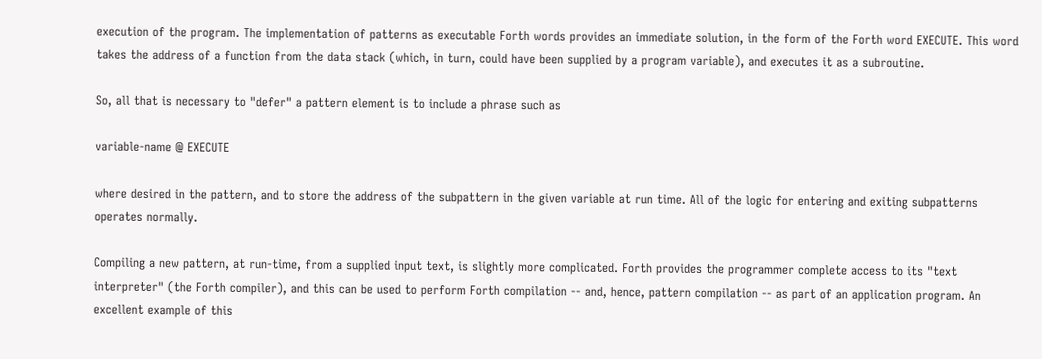execution of the program. The implementation of patterns as executable Forth words provides an immediate solution, in the form of the Forth word EXECUTE. This word takes the address of a function from the data stack (which, in turn, could have been supplied by a program variable), and executes it as a subroutine.

So, all that is necessary to "defer" a pattern element is to include a phrase such as

variable-name @ EXECUTE

where desired in the pattern, and to store the address of the subpattern in the given variable at run time. All of the logic for entering and exiting subpatterns operates normally.

Compiling a new pattern, at run-time, from a supplied input text, is slightly more complicated. Forth provides the programmer complete access to its "text interpreter" (the Forth compiler), and this can be used to perform Forth compilation -- and, hence, pattern compilation -- as part of an application program. An excellent example of this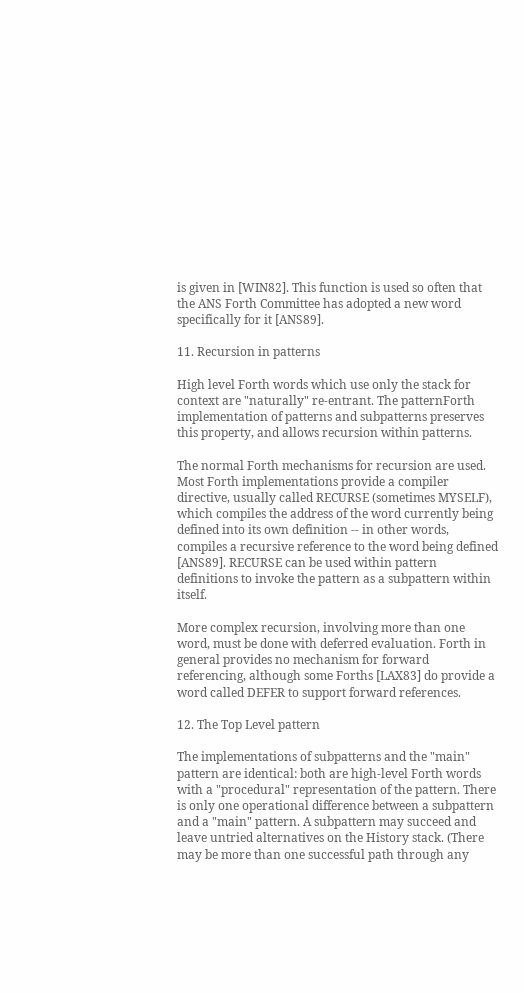is given in [WIN82]. This function is used so often that the ANS Forth Committee has adopted a new word specifically for it [ANS89].

11. Recursion in patterns

High level Forth words which use only the stack for context are "naturally" re-entrant. The patternForth implementation of patterns and subpatterns preserves this property, and allows recursion within patterns.

The normal Forth mechanisms for recursion are used. Most Forth implementations provide a compiler directive, usually called RECURSE (sometimes MYSELF), which compiles the address of the word currently being defined into its own definition -- in other words, compiles a recursive reference to the word being defined [ANS89]. RECURSE can be used within pattern definitions to invoke the pattern as a subpattern within itself.

More complex recursion, involving more than one word, must be done with deferred evaluation. Forth in general provides no mechanism for forward referencing, although some Forths [LAX83] do provide a word called DEFER to support forward references.

12. The Top Level pattern

The implementations of subpatterns and the "main" pattern are identical: both are high-level Forth words with a "procedural" representation of the pattern. There is only one operational difference between a subpattern and a "main" pattern. A subpattern may succeed and leave untried alternatives on the History stack. (There may be more than one successful path through any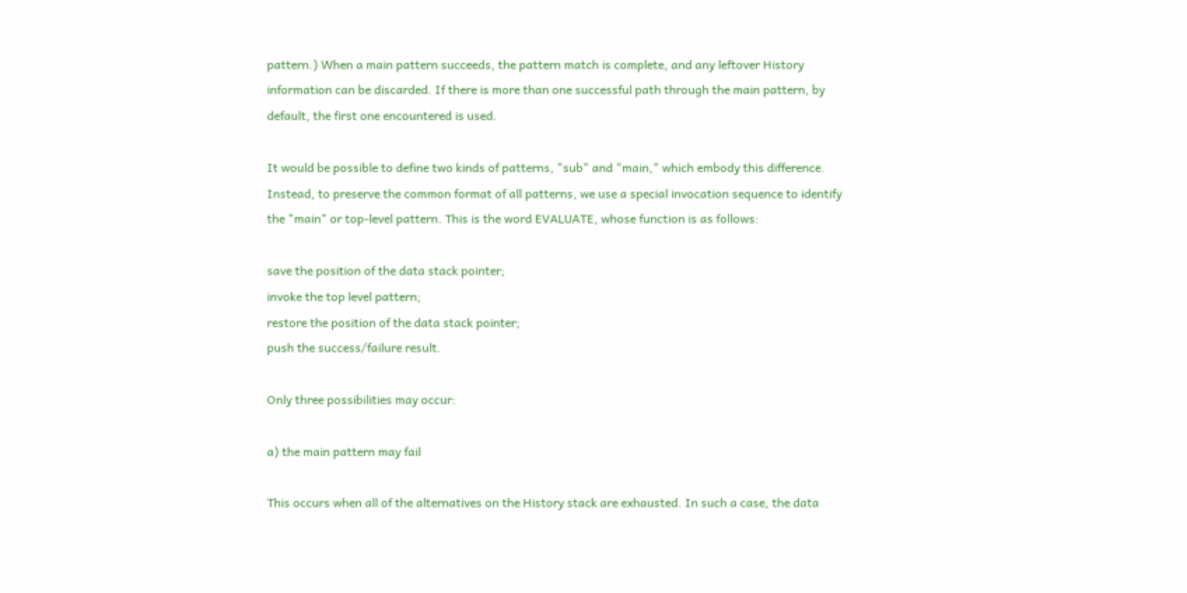pattern.) When a main pattern succeeds, the pattern match is complete, and any leftover History information can be discarded. If there is more than one successful path through the main pattern, by default, the first one encountered is used.

It would be possible to define two kinds of patterns, "sub" and "main," which embody this difference. Instead, to preserve the common format of all patterns, we use a special invocation sequence to identify the "main" or top-level pattern. This is the word EVALUATE, whose function is as follows:

save the position of the data stack pointer;
invoke the top level pattern;
restore the position of the data stack pointer;
push the success/failure result.

Only three possibilities may occur:

a) the main pattern may fail

This occurs when all of the alternatives on the History stack are exhausted. In such a case, the data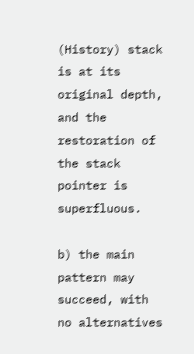(History) stack is at its original depth, and the restoration of the stack pointer is superfluous.

b) the main pattern may succeed, with no alternatives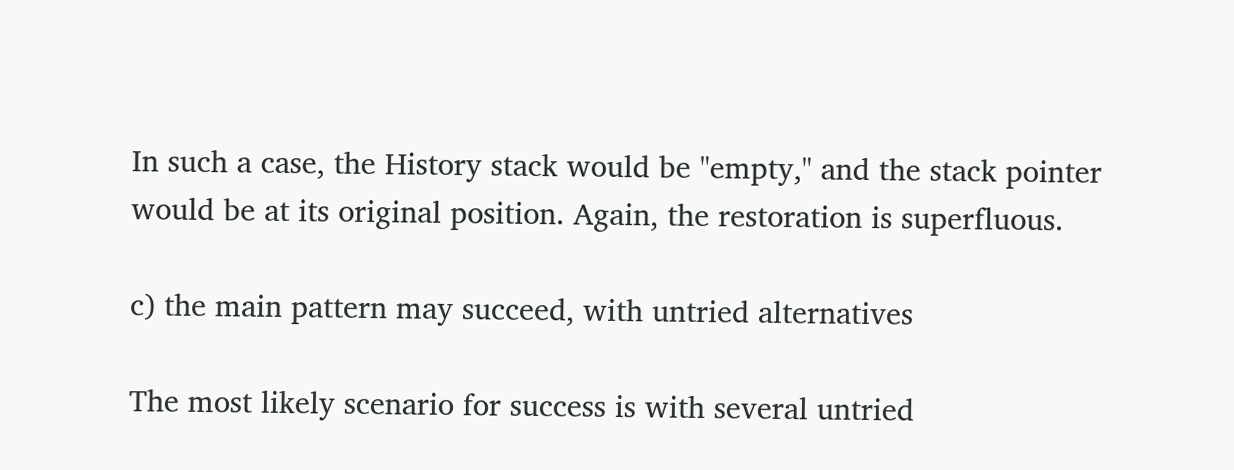In such a case, the History stack would be "empty," and the stack pointer would be at its original position. Again, the restoration is superfluous.

c) the main pattern may succeed, with untried alternatives

The most likely scenario for success is with several untried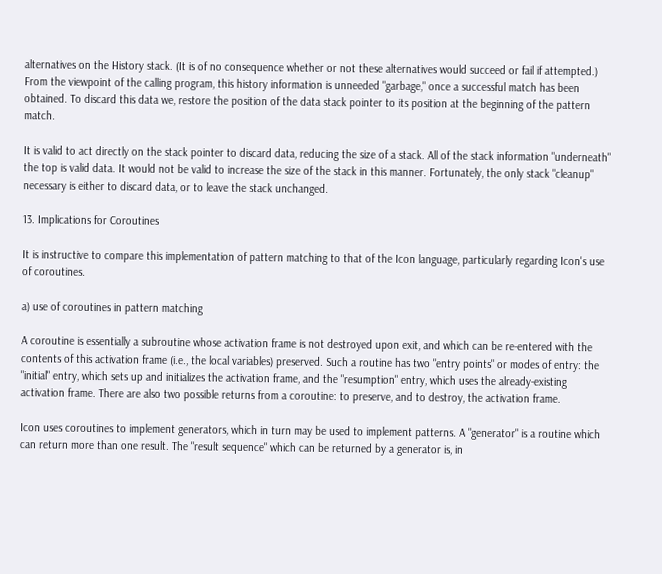alternatives on the History stack. (It is of no consequence whether or not these alternatives would succeed or fail if attempted.) From the viewpoint of the calling program, this history information is unneeded "garbage," once a successful match has been obtained. To discard this data we, restore the position of the data stack pointer to its position at the beginning of the pattern match.

It is valid to act directly on the stack pointer to discard data, reducing the size of a stack. All of the stack information "underneath" the top is valid data. It would not be valid to increase the size of the stack in this manner. Fortunately, the only stack "cleanup" necessary is either to discard data, or to leave the stack unchanged.

13. Implications for Coroutines

It is instructive to compare this implementation of pattern matching to that of the Icon language, particularly regarding Icon's use of coroutines.

a) use of coroutines in pattern matching

A coroutine is essentially a subroutine whose activation frame is not destroyed upon exit, and which can be re-entered with the contents of this activation frame (i.e., the local variables) preserved. Such a routine has two "entry points" or modes of entry: the "initial" entry, which sets up and initializes the activation frame, and the "resumption" entry, which uses the already-existing activation frame. There are also two possible returns from a coroutine: to preserve, and to destroy, the activation frame.

Icon uses coroutines to implement generators, which in turn may be used to implement patterns. A "generator" is a routine which can return more than one result. The "result sequence" which can be returned by a generator is, in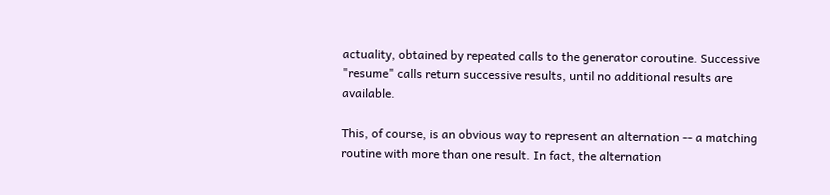actuality, obtained by repeated calls to the generator coroutine. Successive "resume" calls return successive results, until no additional results are available.

This, of course, is an obvious way to represent an alternation -- a matching routine with more than one result. In fact, the alternation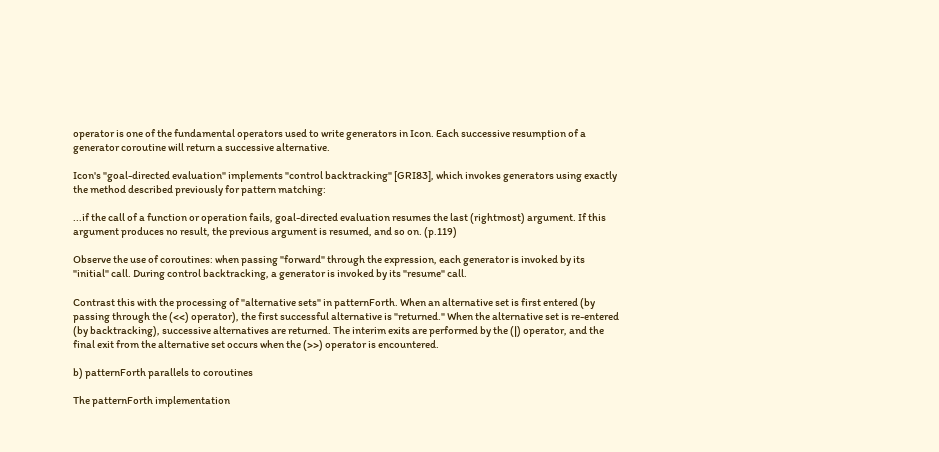operator is one of the fundamental operators used to write generators in Icon. Each successive resumption of a generator coroutine will return a successive alternative.

Icon's "goal-directed evaluation" implements "control backtracking" [GRI83], which invokes generators using exactly the method described previously for pattern matching:

...if the call of a function or operation fails, goal-directed evaluation resumes the last (rightmost) argument. If this argument produces no result, the previous argument is resumed, and so on. (p.119)

Observe the use of coroutines: when passing "forward" through the expression, each generator is invoked by its "initial" call. During control backtracking, a generator is invoked by its "resume" call.

Contrast this with the processing of "alternative sets" in patternForth. When an alternative set is first entered (by passing through the (<<) operator), the first successful alternative is "returned." When the alternative set is re-entered (by backtracking), successive alternatives are returned. The interim exits are performed by the (|) operator, and the final exit from the alternative set occurs when the (>>) operator is encountered.

b) patternForth parallels to coroutines

The patternForth implementation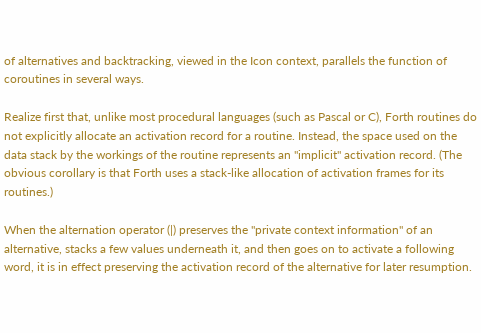of alternatives and backtracking, viewed in the Icon context, parallels the function of coroutines in several ways.

Realize first that, unlike most procedural languages (such as Pascal or C), Forth routines do not explicitly allocate an activation record for a routine. Instead, the space used on the data stack by the workings of the routine represents an "implicit" activation record. (The obvious corollary is that Forth uses a stack-like allocation of activation frames for its routines.)

When the alternation operator (|) preserves the "private context information" of an alternative, stacks a few values underneath it, and then goes on to activate a following word, it is in effect preserving the activation record of the alternative for later resumption.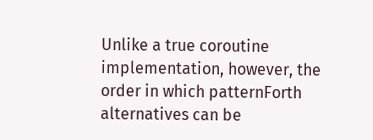Unlike a true coroutine implementation, however, the order in which patternForth alternatives can be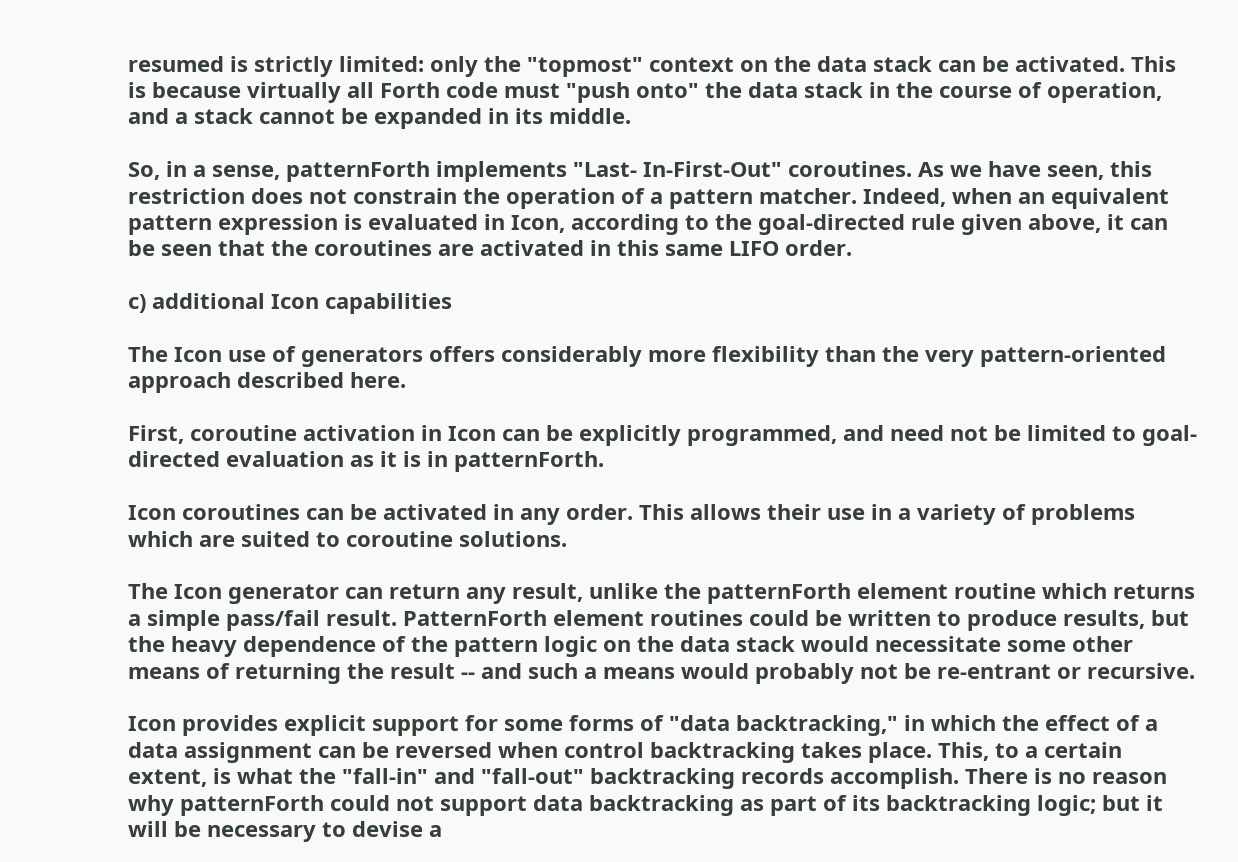resumed is strictly limited: only the "topmost" context on the data stack can be activated. This is because virtually all Forth code must "push onto" the data stack in the course of operation, and a stack cannot be expanded in its middle.

So, in a sense, patternForth implements "Last- In-First-Out" coroutines. As we have seen, this restriction does not constrain the operation of a pattern matcher. Indeed, when an equivalent pattern expression is evaluated in Icon, according to the goal-directed rule given above, it can be seen that the coroutines are activated in this same LIFO order.

c) additional Icon capabilities

The Icon use of generators offers considerably more flexibility than the very pattern-oriented approach described here.

First, coroutine activation in Icon can be explicitly programmed, and need not be limited to goal-directed evaluation as it is in patternForth.

Icon coroutines can be activated in any order. This allows their use in a variety of problems which are suited to coroutine solutions.

The Icon generator can return any result, unlike the patternForth element routine which returns a simple pass/fail result. PatternForth element routines could be written to produce results, but the heavy dependence of the pattern logic on the data stack would necessitate some other means of returning the result -- and such a means would probably not be re-entrant or recursive.

Icon provides explicit support for some forms of "data backtracking," in which the effect of a data assignment can be reversed when control backtracking takes place. This, to a certain extent, is what the "fall-in" and "fall-out" backtracking records accomplish. There is no reason why patternForth could not support data backtracking as part of its backtracking logic; but it will be necessary to devise a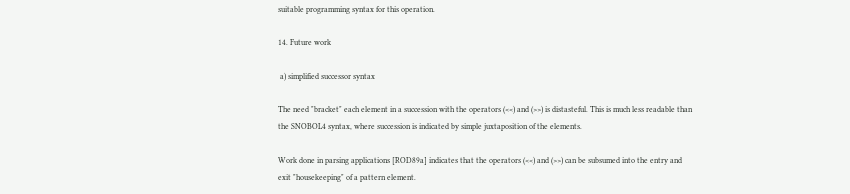suitable programming syntax for this operation.

14. Future work

 a) simplified successor syntax

The need "bracket" each element in a succession with the operators (<<) and (>>) is distasteful. This is much less readable than the SNOBOL4 syntax, where succession is indicated by simple juxtaposition of the elements.

Work done in parsing applications [ROD89a] indicates that the operators (<<) and (>>) can be subsumed into the entry and exit "housekeeping" of a pattern element.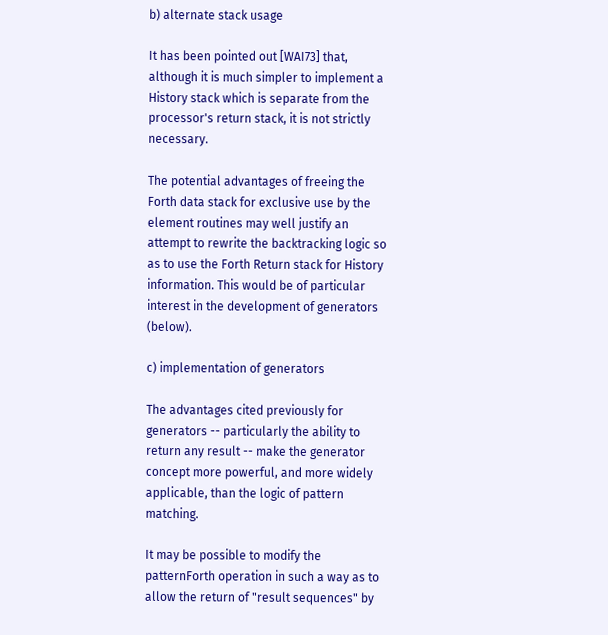b) alternate stack usage

It has been pointed out [WAI73] that, although it is much simpler to implement a History stack which is separate from the processor's return stack, it is not strictly necessary.

The potential advantages of freeing the Forth data stack for exclusive use by the element routines may well justify an attempt to rewrite the backtracking logic so as to use the Forth Return stack for History information. This would be of particular interest in the development of generators (below).

c) implementation of generators

The advantages cited previously for generators -- particularly the ability to return any result -- make the generator concept more powerful, and more widely applicable, than the logic of pattern matching.

It may be possible to modify the patternForth operation in such a way as to allow the return of "result sequences" by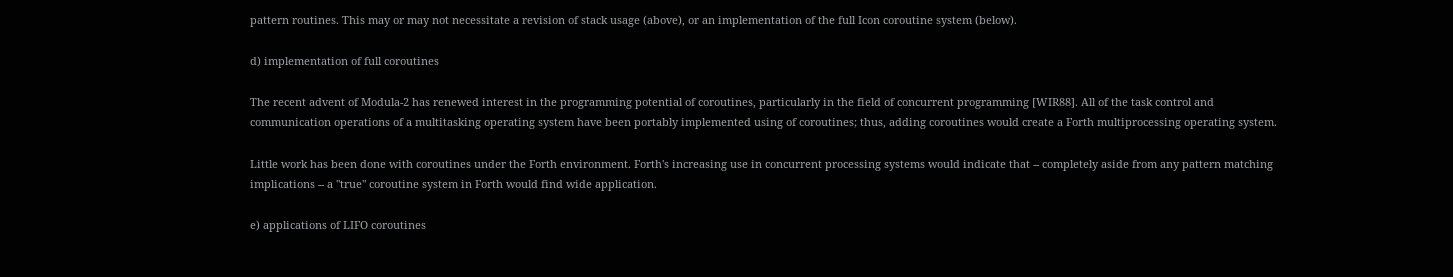pattern routines. This may or may not necessitate a revision of stack usage (above), or an implementation of the full Icon coroutine system (below).

d) implementation of full coroutines

The recent advent of Modula-2 has renewed interest in the programming potential of coroutines, particularly in the field of concurrent programming [WIR88]. All of the task control and communication operations of a multitasking operating system have been portably implemented using of coroutines; thus, adding coroutines would create a Forth multiprocessing operating system.

Little work has been done with coroutines under the Forth environment. Forth's increasing use in concurrent processing systems would indicate that -- completely aside from any pattern matching implications -- a "true" coroutine system in Forth would find wide application.

e) applications of LIFO coroutines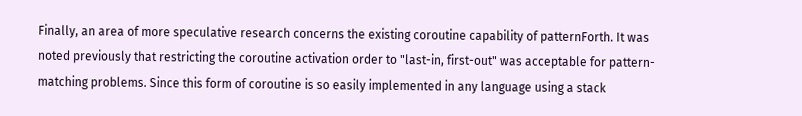Finally, an area of more speculative research concerns the existing coroutine capability of patternForth. It was noted previously that restricting the coroutine activation order to "last-in, first-out" was acceptable for pattern-matching problems. Since this form of coroutine is so easily implemented in any language using a stack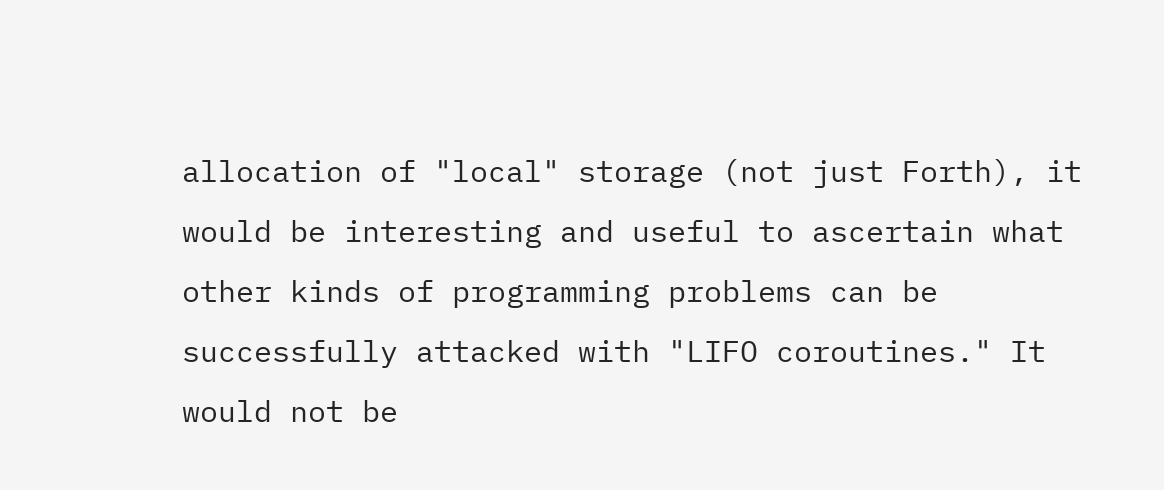allocation of "local" storage (not just Forth), it would be interesting and useful to ascertain what other kinds of programming problems can be successfully attacked with "LIFO coroutines." It would not be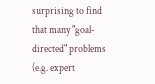surprising to find that many "goal-directed" problems (e.g. expert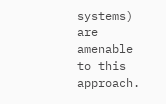systems) are amenable to this approach.